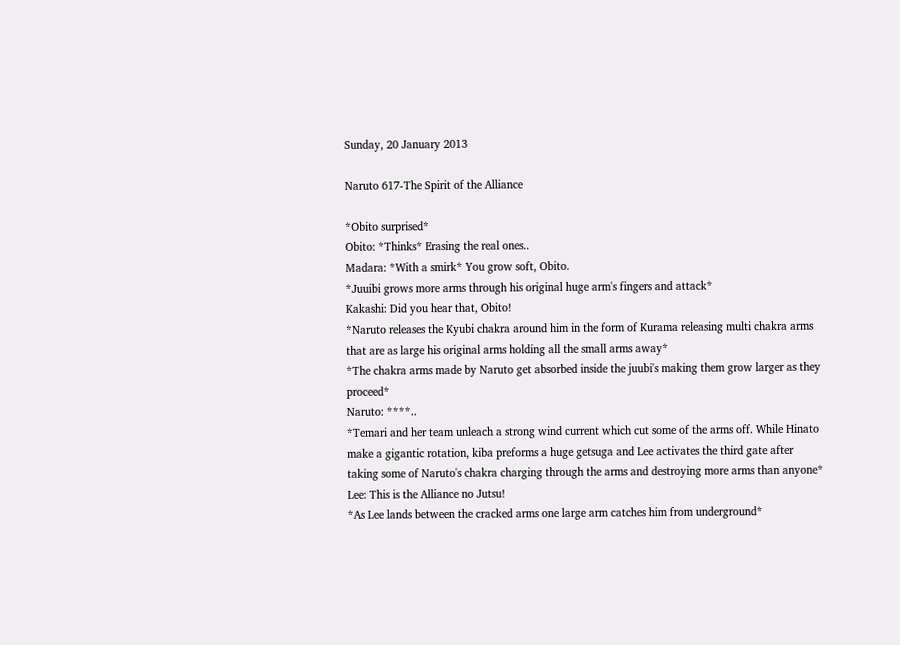Sunday, 20 January 2013

Naruto 617-The Spirit of the Alliance

*Obito surprised*
Obito: *Thinks* Erasing the real ones..
Madara: *With a smirk* You grow soft, Obito.
*Juuibi grows more arms through his original huge arm's fingers and attack*
Kakashi: Did you hear that, Obito!
*Naruto releases the Kyubi chakra around him in the form of Kurama releasing multi chakra arms that are as large his original arms holding all the small arms away*
*The chakra arms made by Naruto get absorbed inside the juubi's making them grow larger as they proceed*
Naruto: ****..
*Temari and her team unleach a strong wind current which cut some of the arms off. While Hinato make a gigantic rotation, kiba preforms a huge getsuga and Lee activates the third gate after taking some of Naruto's chakra charging through the arms and destroying more arms than anyone*
Lee: This is the Alliance no Jutsu!
*As Lee lands between the cracked arms one large arm catches him from underground*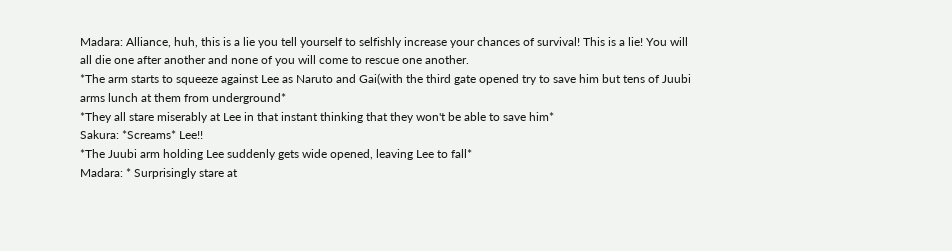Madara: Alliance, huh, this is a lie you tell yourself to selfishly increase your chances of survival! This is a lie! You will all die one after another and none of you will come to rescue one another.
*The arm starts to squeeze against Lee as Naruto and Gai(with the third gate opened try to save him but tens of Juubi arms lunch at them from underground*
*They all stare miserably at Lee in that instant thinking that they won't be able to save him*
Sakura: *Screams* Lee!!
*The Juubi arm holding Lee suddenly gets wide opened, leaving Lee to fall*
Madara: * Surprisingly stare at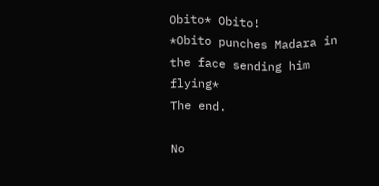Obito* Obito!
*Obito punches Madara in the face sending him flying*
The end.

No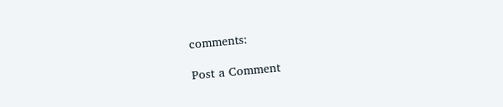comments:

Post a Comment